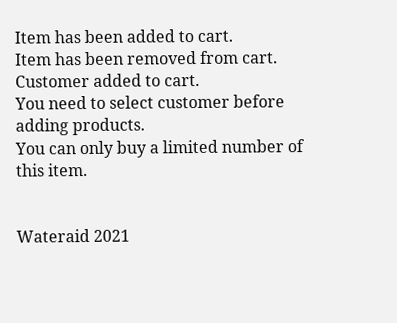Item has been added to cart.
Item has been removed from cart.
Customer added to cart.
You need to select customer before adding products.
You can only buy a limited number of this item.


Wateraid 2021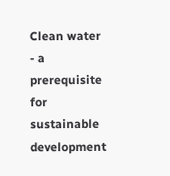Clean water - a prerequisite for sustainable development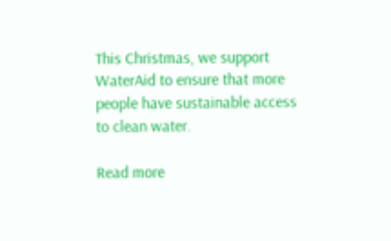This Christmas, we support WaterAid to ensure that more people have sustainable access to clean water.

Read more